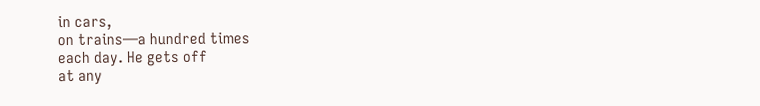in cars,
on trains—a hundred times
each day. He gets off
at any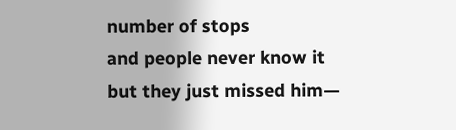number of stops
and people never know it
but they just missed him—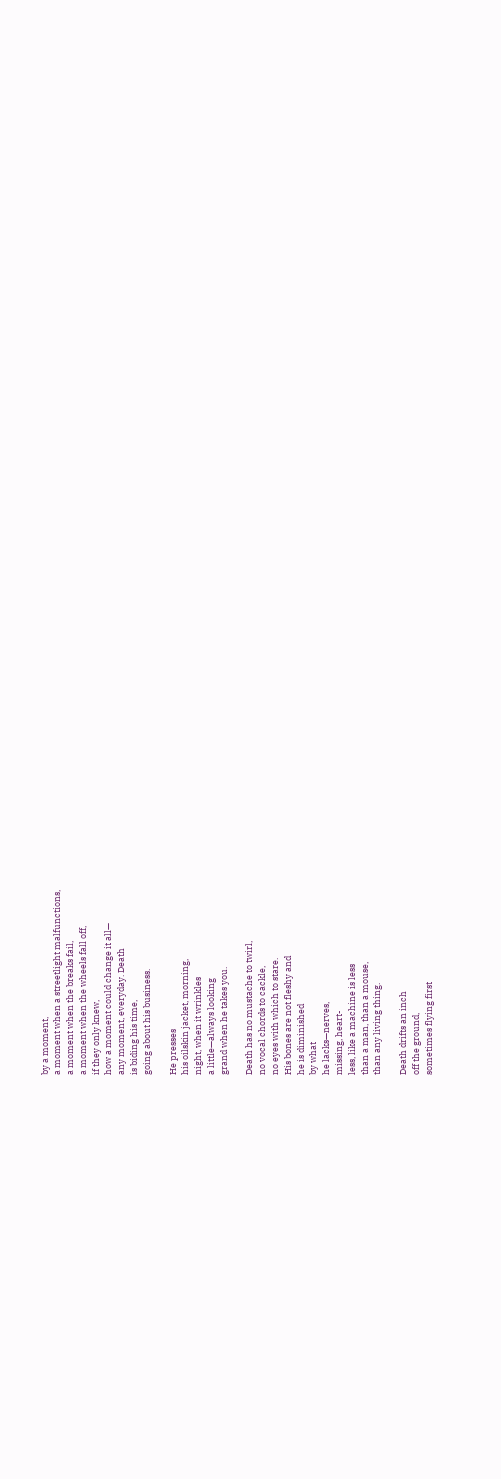by a moment,
a moment when a streetlight malfunctions,
a moment when the breaks fail,
a moment when the wheels fall off,
if they only knew,
how a moment could change it all—
any moment, everyday. Death
is biding his time,
going about his business.

He presses
his oilskin jacket, morning,
night, when it wrinkles
a little—always looking
grand when he takes you.

Death has no mustache to twirl,
no vocal chords to cackle,
no eyes with which to stare.
His bones are not fleshy and
he is diminished
by what
he lacks—nerves,
missing, heart-
less, like a machine is less
than a man, than a mouse,
than any living thing.

Death drifts an inch
off the ground,
sometimes flying first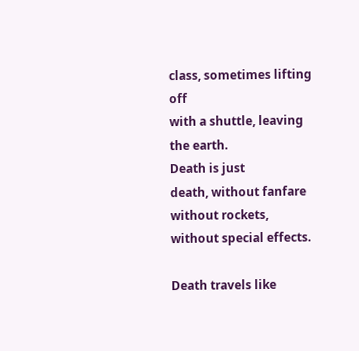class, sometimes lifting off
with a shuttle, leaving the earth.
Death is just
death, without fanfare
without rockets,
without special effects.

Death travels like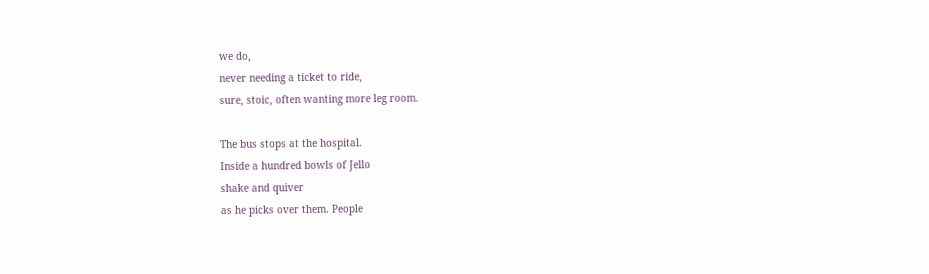we do,
never needing a ticket to ride,
sure, stoic, often wanting more leg room.

The bus stops at the hospital.
Inside a hundred bowls of Jello
shake and quiver
as he picks over them. People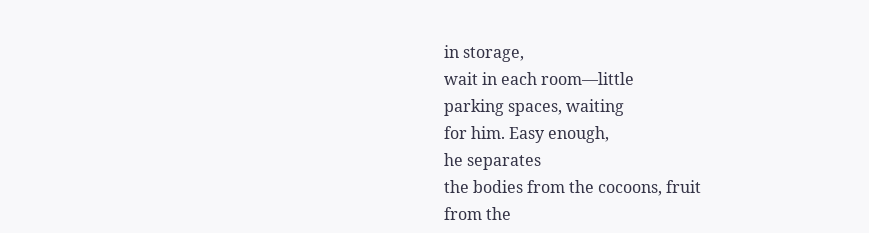in storage,
wait in each room—little
parking spaces, waiting
for him. Easy enough,
he separates
the bodies from the cocoons, fruit
from the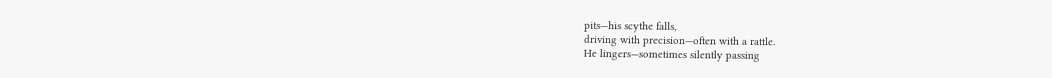pits—his scythe falls,
driving with precision—often with a rattle.
He lingers—sometimes silently passing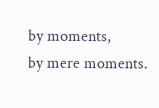by moments,
by mere moments.